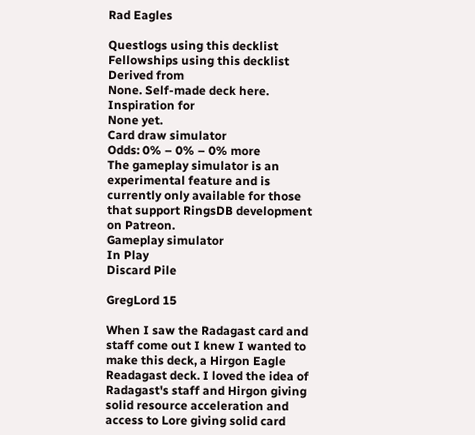Rad Eagles

Questlogs using this decklist
Fellowships using this decklist
Derived from
None. Self-made deck here.
Inspiration for
None yet.
Card draw simulator
Odds: 0% – 0% – 0% more
The gameplay simulator is an experimental feature and is currently only available for those that support RingsDB development on Patreon.
Gameplay simulator
In Play
Discard Pile

GregLord 15

When I saw the Radagast card and staff come out I knew I wanted to make this deck, a Hirgon Eagle Readagast deck. I loved the idea of Radagast's staff and Hirgon giving solid resource acceleration and access to Lore giving solid card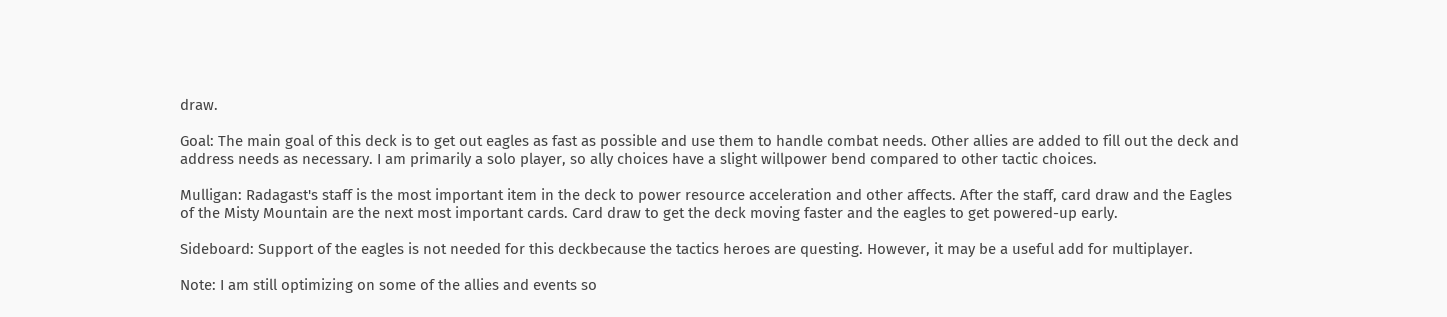draw.

Goal: The main goal of this deck is to get out eagles as fast as possible and use them to handle combat needs. Other allies are added to fill out the deck and address needs as necessary. I am primarily a solo player, so ally choices have a slight willpower bend compared to other tactic choices.

Mulligan: Radagast's staff is the most important item in the deck to power resource acceleration and other affects. After the staff, card draw and the Eagles of the Misty Mountain are the next most important cards. Card draw to get the deck moving faster and the eagles to get powered-up early.

Sideboard: Support of the eagles is not needed for this deckbecause the tactics heroes are questing. However, it may be a useful add for multiplayer.

Note: I am still optimizing on some of the allies and events so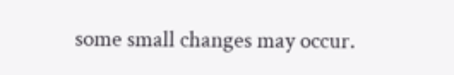some small changes may occur.